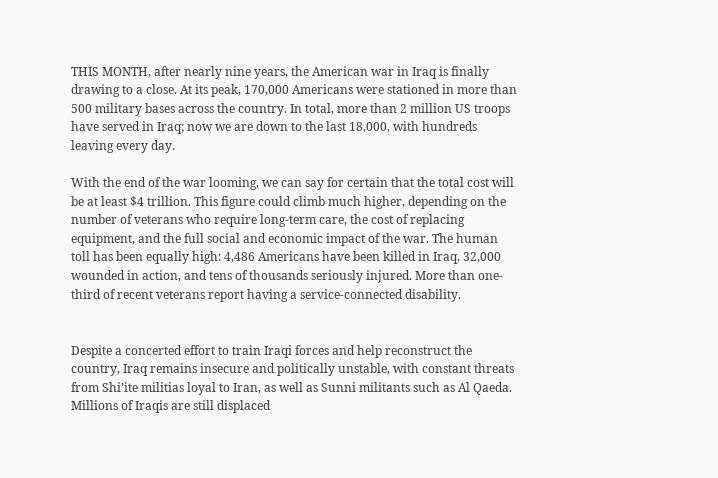THIS MONTH, after nearly nine years, the American war in Iraq is finally drawing to a close. At its peak, 170,000 Americans were stationed in more than 500 military bases across the country. In total, more than 2 million US troops have served in Iraq; now we are down to the last 18,000, with hundreds leaving every day.

With the end of the war looming, we can say for certain that the total cost will be at least $4 trillion. This figure could climb much higher, depending on the number of veterans who require long-term care, the cost of replacing equipment, and the full social and economic impact of the war. The human toll has been equally high: 4,486 Americans have been killed in Iraq, 32,000 wounded in action, and tens of thousands seriously injured. More than one-third of recent veterans report having a service-connected disability.


Despite a concerted effort to train Iraqi forces and help reconstruct the country, Iraq remains insecure and politically unstable, with constant threats from Shi’ite militias loyal to Iran, as well as Sunni militants such as Al Qaeda. Millions of Iraqis are still displaced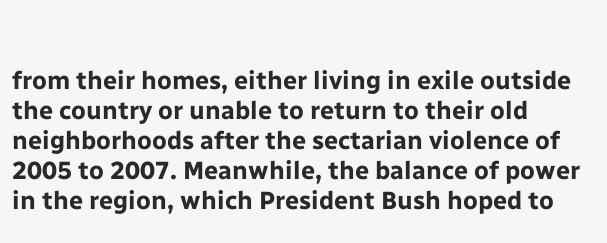from their homes, either living in exile outside the country or unable to return to their old neighborhoods after the sectarian violence of 2005 to 2007. Meanwhile, the balance of power in the region, which President Bush hoped to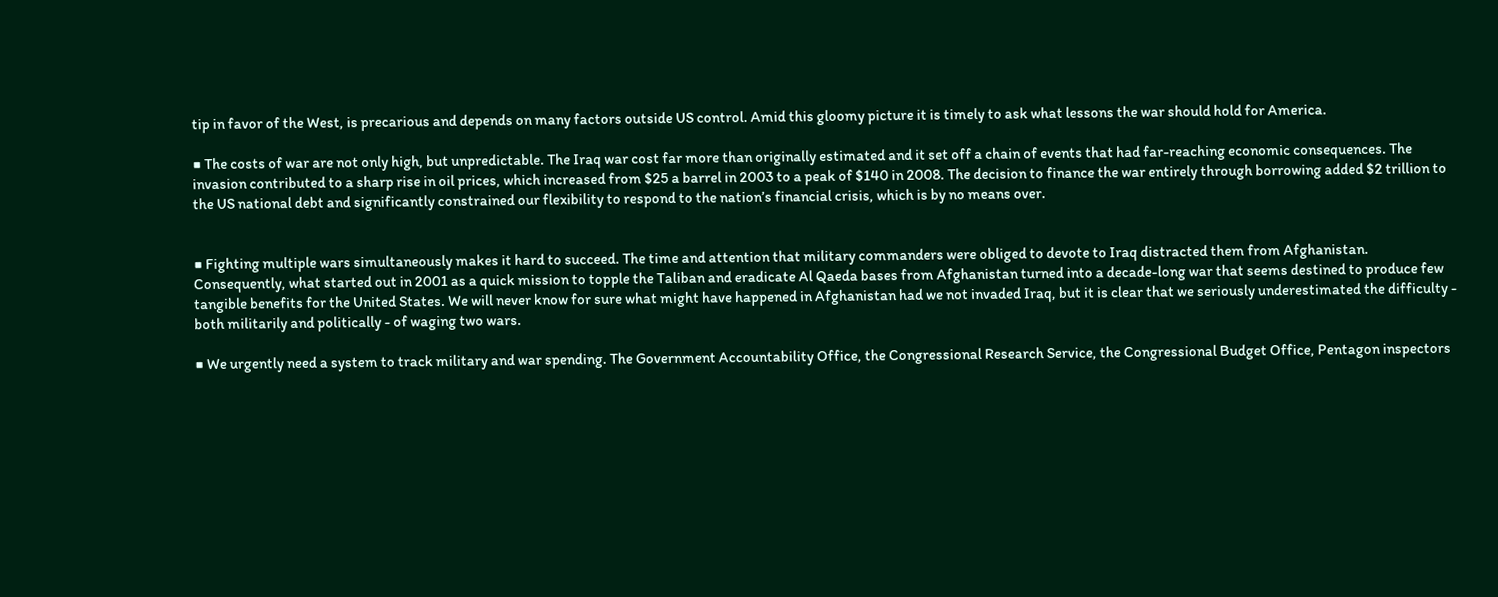tip in favor of the West, is precarious and depends on many factors outside US control. Amid this gloomy picture it is timely to ask what lessons the war should hold for America.

■ The costs of war are not only high, but unpredictable. The Iraq war cost far more than originally estimated and it set off a chain of events that had far-reaching economic consequences. The invasion contributed to a sharp rise in oil prices, which increased from $25 a barrel in 2003 to a peak of $140 in 2008. The decision to finance the war entirely through borrowing added $2 trillion to the US national debt and significantly constrained our flexibility to respond to the nation’s financial crisis, which is by no means over.


■ Fighting multiple wars simultaneously makes it hard to succeed. The time and attention that military commanders were obliged to devote to Iraq distracted them from Afghanistan. Consequently, what started out in 2001 as a quick mission to topple the Taliban and eradicate Al Qaeda bases from Afghanistan turned into a decade-long war that seems destined to produce few tangible benefits for the United States. We will never know for sure what might have happened in Afghanistan had we not invaded Iraq, but it is clear that we seriously underestimated the difficulty - both militarily and politically - of waging two wars.

■ We urgently need a system to track military and war spending. The Government Accountability Office, the Congressional Research Service, the Congressional Budget Office, Pentagon inspectors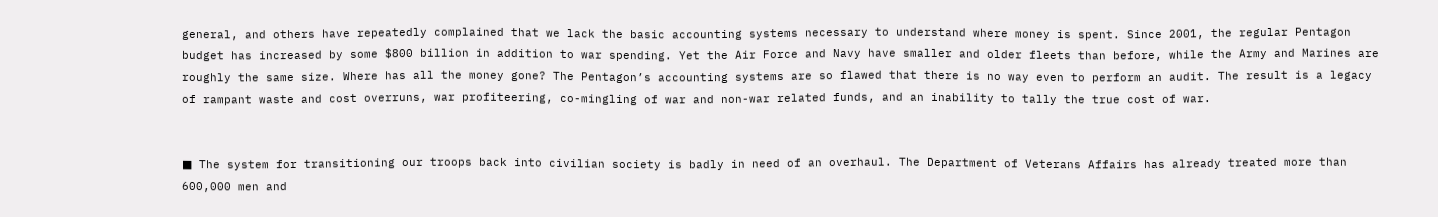general, and others have repeatedly complained that we lack the basic accounting systems necessary to understand where money is spent. Since 2001, the regular Pentagon budget has increased by some $800 billion in addition to war spending. Yet the Air Force and Navy have smaller and older fleets than before, while the Army and Marines are roughly the same size. Where has all the money gone? The Pentagon’s accounting systems are so flawed that there is no way even to perform an audit. The result is a legacy of rampant waste and cost overruns, war profiteering, co-mingling of war and non-war related funds, and an inability to tally the true cost of war.


■ The system for transitioning our troops back into civilian society is badly in need of an overhaul. The Department of Veterans Affairs has already treated more than 600,000 men and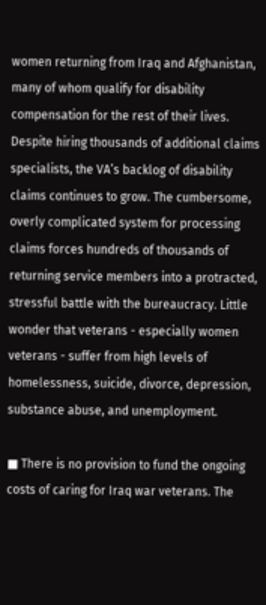women returning from Iraq and Afghanistan, many of whom qualify for disability compensation for the rest of their lives. Despite hiring thousands of additional claims specialists, the VA’s backlog of disability claims continues to grow. The cumbersome, overly complicated system for processing claims forces hundreds of thousands of returning service members into a protracted, stressful battle with the bureaucracy. Little wonder that veterans - especially women veterans - suffer from high levels of homelessness, suicide, divorce, depression, substance abuse, and unemployment.

■ There is no provision to fund the ongoing costs of caring for Iraq war veterans. The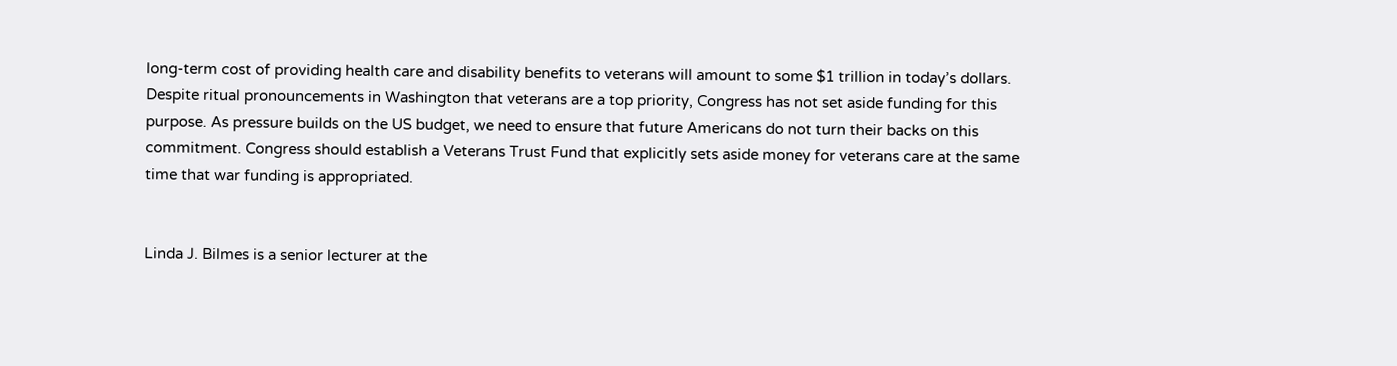long-term cost of providing health care and disability benefits to veterans will amount to some $1 trillion in today’s dollars. Despite ritual pronouncements in Washington that veterans are a top priority, Congress has not set aside funding for this purpose. As pressure builds on the US budget, we need to ensure that future Americans do not turn their backs on this commitment. Congress should establish a Veterans Trust Fund that explicitly sets aside money for veterans care at the same time that war funding is appropriated.


Linda J. Bilmes is a senior lecturer at the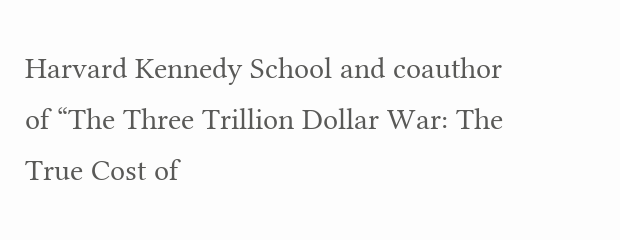Harvard Kennedy School and coauthor of “The Three Trillion Dollar War: The True Cost of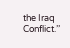the Iraq Conflict.’’